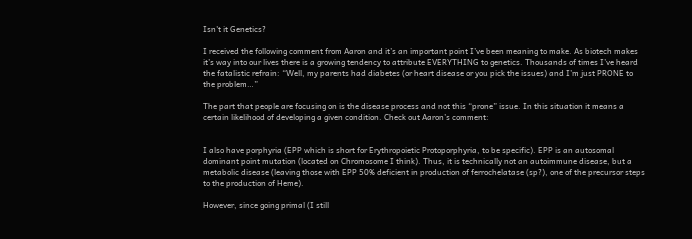Isn't it Genetics?

I received the following comment from Aaron and it’s an important point I’ve been meaning to make. As biotech makes it’s way into our lives there is a growing tendency to attribute EVERYTHING to genetics. Thousands of times I’ve heard the fatalistic refrain: “Well, my parents had diabetes (or heart disease or you pick the issues) and I’m just PRONE to the problem…”

The part that people are focusing on is the disease process and not this “prone” issue. In this situation it means a certain likelihood of developing a given condition. Check out Aaron’s comment:


I also have porphyria (EPP which is short for Erythropoietic Protoporphyria, to be specific). EPP is an autosomal dominant point mutation (located on Chromosome I think). Thus, it is technically not an autoimmune disease, but a metabolic disease (leaving those with EPP 50% deficient in production of ferrochelatase (sp?), one of the precursor steps to the production of Heme).

However, since going primal (I still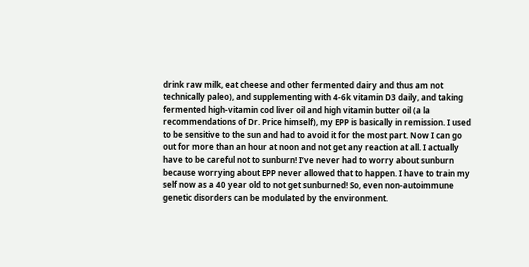drink raw milk, eat cheese and other fermented dairy and thus am not technically paleo), and supplementing with 4-6k vitamin D3 daily, and taking fermented high-vitamin cod liver oil and high vitamin butter oil (a la recommendations of Dr. Price himself), my EPP is basically in remission. I used to be sensitive to the sun and had to avoid it for the most part. Now I can go out for more than an hour at noon and not get any reaction at all. I actually have to be careful not to sunburn! I’ve never had to worry about sunburn because worrying about EPP never allowed that to happen. I have to train my self now as a 40 year old to not get sunburned! So, even non-autoimmune genetic disorders can be modulated by the environment.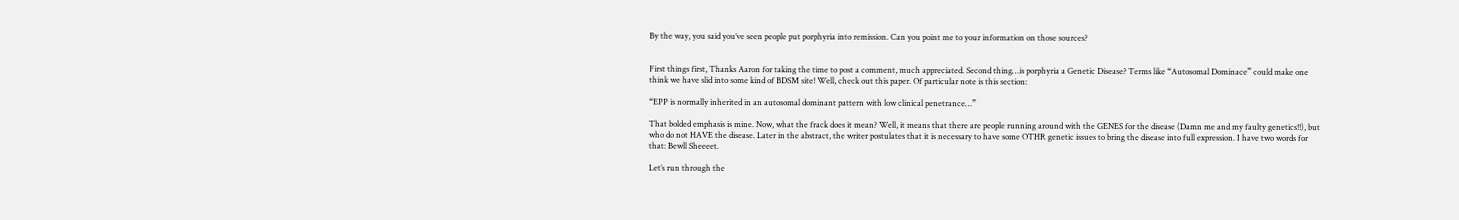By the way, you said you’ve seen people put porphyria into remission. Can you point me to your information on those sources?


First things first, Thanks Aaron for taking the time to post a comment, much appreciated. Second thing…is porphyria a Genetic Disease? Terms like “Autosomal Dominace” could make one think we have slid into some kind of BDSM site! Well, check out this paper. Of particular note is this section:

“EPP is normally inherited in an autosomal dominant pattern with low clinical penetrance…”

That bolded emphasis is mine. Now, what the frack does it mean? Well, it means that there are people running around with the GENES for the disease (Damn me and my faulty genetics!!), but who do not HAVE the disease. Later in the abstract, the writer postulates that it is necessary to have some OTHR genetic issues to bring the disease into full expression. I have two words for that: Bewll Sheeeet.

Let’s run through the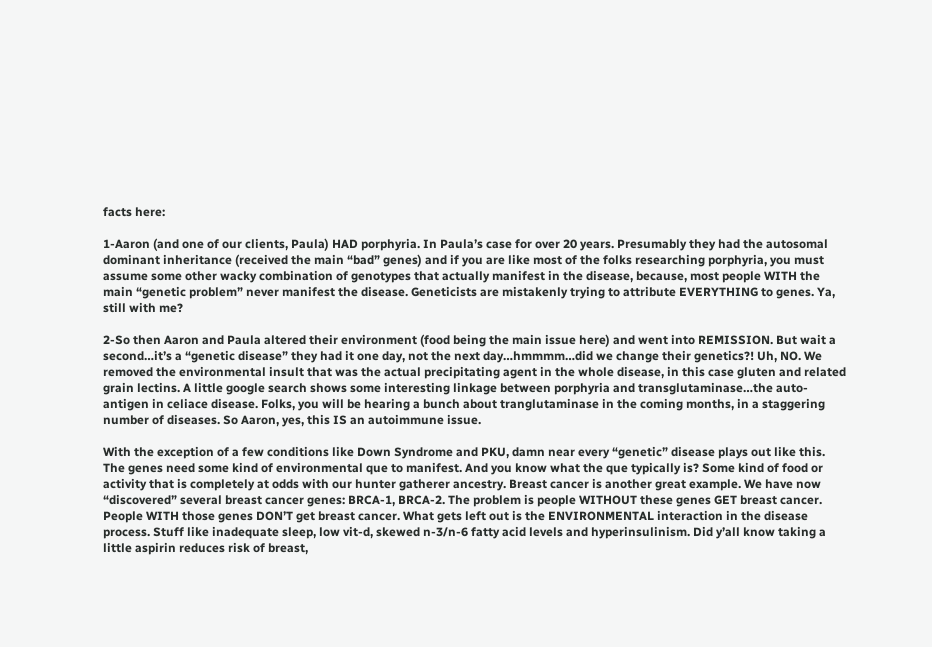facts here:

1-Aaron (and one of our clients, Paula) HAD porphyria. In Paula’s case for over 20 years. Presumably they had the autosomal dominant inheritance (received the main “bad” genes) and if you are like most of the folks researching porphyria, you must assume some other wacky combination of genotypes that actually manifest in the disease, because, most people WITH the main “genetic problem” never manifest the disease. Geneticists are mistakenly trying to attribute EVERYTHING to genes. Ya, still with me?

2-So then Aaron and Paula altered their environment (food being the main issue here) and went into REMISSION. But wait a second…it’s a “genetic disease” they had it one day, not the next day…hmmmm…did we change their genetics?! Uh, NO. We removed the environmental insult that was the actual precipitating agent in the whole disease, in this case gluten and related grain lectins. A little google search shows some interesting linkage between porphyria and transglutaminase…the auto-antigen in celiace disease. Folks, you will be hearing a bunch about tranglutaminase in the coming months, in a staggering number of diseases. So Aaron, yes, this IS an autoimmune issue.

With the exception of a few conditions like Down Syndrome and PKU, damn near every “genetic” disease plays out like this. The genes need some kind of environmental que to manifest. And you know what the que typically is? Some kind of food or activity that is completely at odds with our hunter gatherer ancestry. Breast cancer is another great example. We have now “discovered” several breast cancer genes: BRCA-1, BRCA-2. The problem is people WITHOUT these genes GET breast cancer. People WITH those genes DON’T get breast cancer. What gets left out is the ENVIRONMENTAL interaction in the disease process. Stuff like inadequate sleep, low vit-d, skewed n-3/n-6 fatty acid levels and hyperinsulinism. Did y’all know taking a little aspirin reduces risk of breast,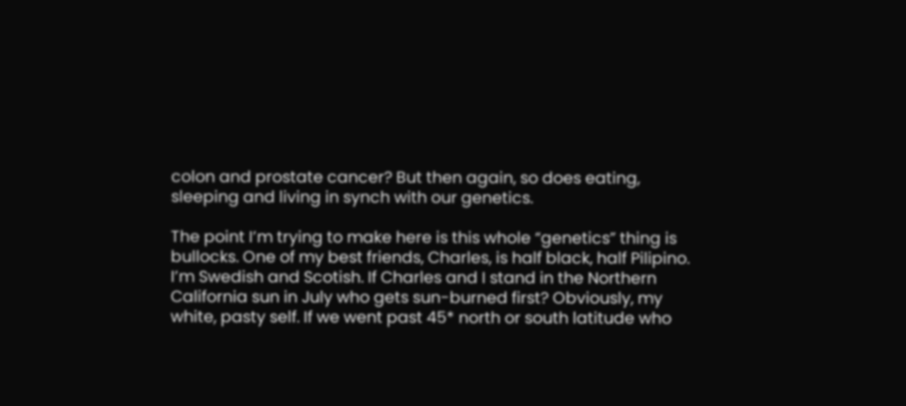colon and prostate cancer? But then again, so does eating, sleeping and living in synch with our genetics.

The point I’m trying to make here is this whole “genetics” thing is bullocks. One of my best friends, Charles, is half black, half Pilipino. I’m Swedish and Scotish. If Charles and I stand in the Northern California sun in July who gets sun-burned first? Obviously, my white, pasty self. If we went past 45* north or south latitude who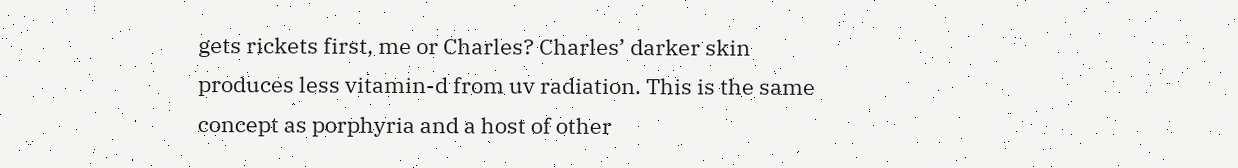gets rickets first, me or Charles? Charles’ darker skin produces less vitamin-d from uv radiation. This is the same concept as porphyria and a host of other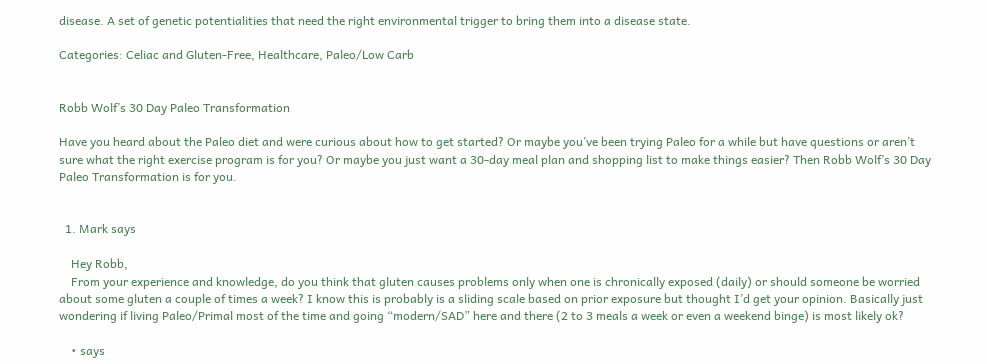disease. A set of genetic potentialities that need the right environmental trigger to bring them into a disease state.

Categories: Celiac and Gluten-Free, Healthcare, Paleo/Low Carb


Robb Wolf’s 30 Day Paleo Transformation

Have you heard about the Paleo diet and were curious about how to get started? Or maybe you’ve been trying Paleo for a while but have questions or aren’t sure what the right exercise program is for you? Or maybe you just want a 30-day meal plan and shopping list to make things easier? Then Robb Wolf’s 30 Day Paleo Transformation is for you.


  1. Mark says

    Hey Robb,
    From your experience and knowledge, do you think that gluten causes problems only when one is chronically exposed (daily) or should someone be worried about some gluten a couple of times a week? I know this is probably is a sliding scale based on prior exposure but thought I’d get your opinion. Basically just wondering if living Paleo/Primal most of the time and going “modern/SAD” here and there (2 to 3 meals a week or even a weekend binge) is most likely ok?

    • says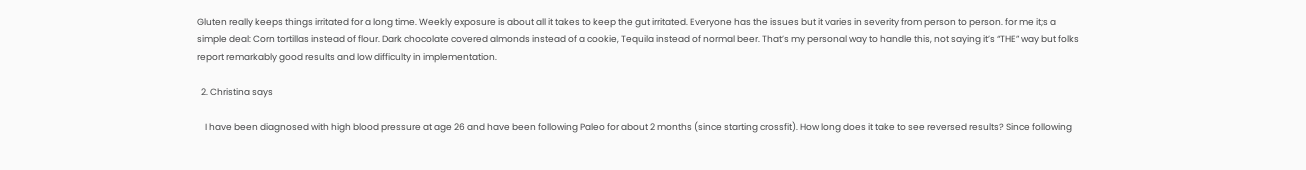Gluten really keeps things irritated for a long time. Weekly exposure is about all it takes to keep the gut irritated. Everyone has the issues but it varies in severity from person to person. for me it;s a simple deal: Corn tortillas instead of flour. Dark chocolate covered almonds instead of a cookie, Tequila instead of normal beer. That’s my personal way to handle this, not saying it’s “THE” way but folks report remarkably good results and low difficulty in implementation.

  2. Christina says

    I have been diagnosed with high blood pressure at age 26 and have been following Paleo for about 2 months (since starting crossfit). How long does it take to see reversed results? Since following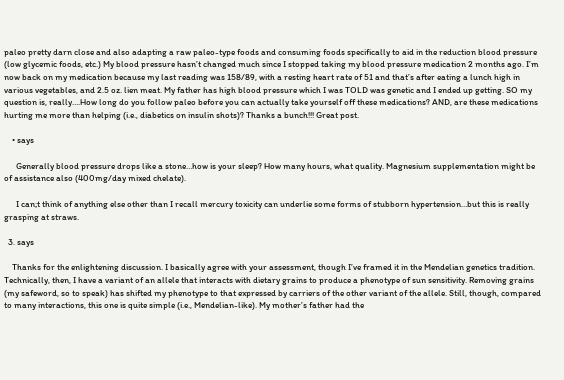paleo pretty darn close and also adapting a raw paleo-type foods and consuming foods specifically to aid in the reduction blood pressure (low glycemic foods, etc.) My blood pressure hasn’t changed much since I stopped taking my blood pressure medication 2 months ago. I’m now back on my medication because my last reading was 158/89, with a resting heart rate of 51 and that’s after eating a lunch high in various vegetables, and 2.5 oz. lien meat. My father has high blood pressure which I was TOLD was genetic and I ended up getting. SO my question is, really….How long do you follow paleo before you can actually take yourself off these medications? AND, are these medications hurting me more than helping (i.e., diabetics on insulin shots)? Thanks a bunch!!! Great post.

    • says

      Generally blood pressure drops like a stone…how is your sleep? How many hours, what quality. Magnesium supplementation might be of assistance also (400mg/day mixed chelate).

      I can;t think of anything else other than I recall mercury toxicity can underlie some forms of stubborn hypertension…but this is really grasping at straws.

  3. says

    Thanks for the enlightening discussion. I basically agree with your assessment, though I’ve framed it in the Mendelian genetics tradition. Technically, then, I have a variant of an allele that interacts with dietary grains to produce a phenotype of sun sensitivity. Removing grains (my safeword, so to speak) has shifted my phenotype to that expressed by carriers of the other variant of the allele. Still, though, compared to many interactions, this one is quite simple (i.e., Mendelian-like). My mother’s father had the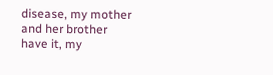disease, my mother and her brother have it, my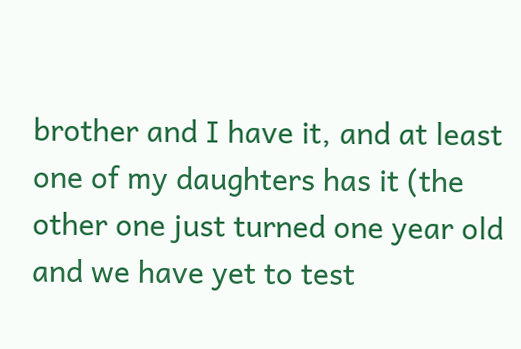brother and I have it, and at least one of my daughters has it (the other one just turned one year old and we have yet to test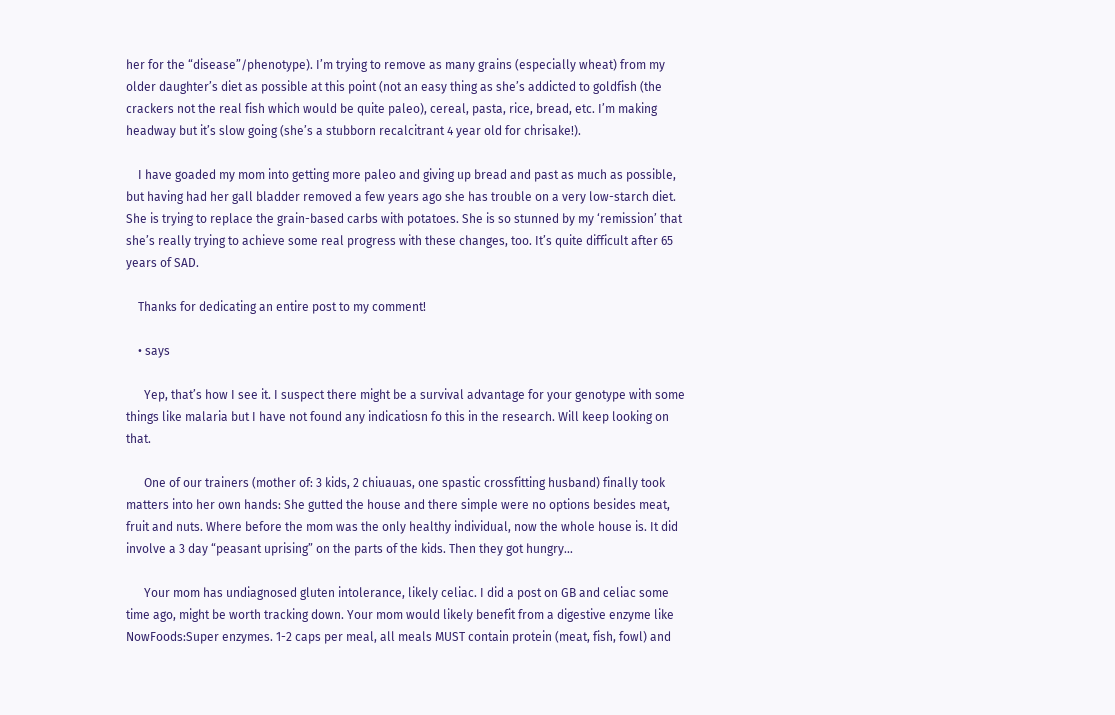her for the “disease”/phenotype). I’m trying to remove as many grains (especially wheat) from my older daughter’s diet as possible at this point (not an easy thing as she’s addicted to goldfish (the crackers not the real fish which would be quite paleo), cereal, pasta, rice, bread, etc. I’m making headway but it’s slow going (she’s a stubborn recalcitrant 4 year old for chrisake!).

    I have goaded my mom into getting more paleo and giving up bread and past as much as possible, but having had her gall bladder removed a few years ago she has trouble on a very low-starch diet. She is trying to replace the grain-based carbs with potatoes. She is so stunned by my ‘remission’ that she’s really trying to achieve some real progress with these changes, too. It’s quite difficult after 65 years of SAD.

    Thanks for dedicating an entire post to my comment!

    • says

      Yep, that’s how I see it. I suspect there might be a survival advantage for your genotype with some things like malaria but I have not found any indicatiosn fo this in the research. Will keep looking on that.

      One of our trainers (mother of: 3 kids, 2 chiuauas, one spastic crossfitting husband) finally took matters into her own hands: She gutted the house and there simple were no options besides meat, fruit and nuts. Where before the mom was the only healthy individual, now the whole house is. It did involve a 3 day “peasant uprising” on the parts of the kids. Then they got hungry…

      Your mom has undiagnosed gluten intolerance, likely celiac. I did a post on GB and celiac some time ago, might be worth tracking down. Your mom would likely benefit from a digestive enzyme like NowFoods:Super enzymes. 1-2 caps per meal, all meals MUST contain protein (meat, fish, fowl) and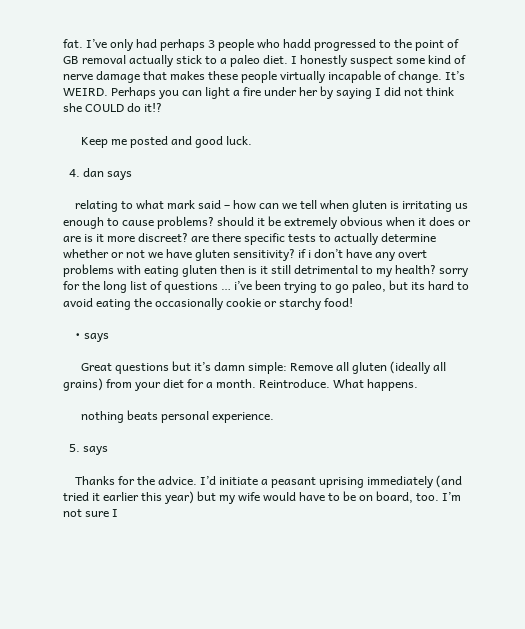fat. I’ve only had perhaps 3 people who hadd progressed to the point of GB removal actually stick to a paleo diet. I honestly suspect some kind of nerve damage that makes these people virtually incapable of change. It’s WEIRD. Perhaps you can light a fire under her by saying I did not think she COULD do it!?

      Keep me posted and good luck.

  4. dan says

    relating to what mark said – how can we tell when gluten is irritating us enough to cause problems? should it be extremely obvious when it does or are is it more discreet? are there specific tests to actually determine whether or not we have gluten sensitivity? if i don’t have any overt problems with eating gluten then is it still detrimental to my health? sorry for the long list of questions … i’ve been trying to go paleo, but its hard to avoid eating the occasionally cookie or starchy food!

    • says

      Great questions but it’s damn simple: Remove all gluten (ideally all grains) from your diet for a month. Reintroduce. What happens.

      nothing beats personal experience.

  5. says

    Thanks for the advice. I’d initiate a peasant uprising immediately (and tried it earlier this year) but my wife would have to be on board, too. I’m not sure I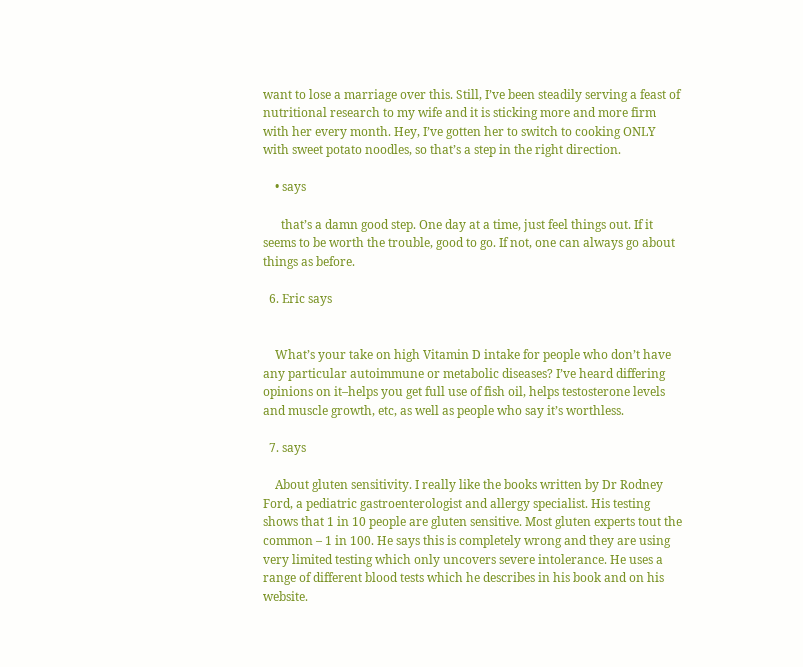want to lose a marriage over this. Still, I’ve been steadily serving a feast of nutritional research to my wife and it is sticking more and more firm with her every month. Hey, I’ve gotten her to switch to cooking ONLY with sweet potato noodles, so that’s a step in the right direction.

    • says

      that’s a damn good step. One day at a time, just feel things out. If it seems to be worth the trouble, good to go. If not, one can always go about things as before.

  6. Eric says


    What’s your take on high Vitamin D intake for people who don’t have any particular autoimmune or metabolic diseases? I’ve heard differing opinions on it–helps you get full use of fish oil, helps testosterone levels and muscle growth, etc, as well as people who say it’s worthless.

  7. says

    About gluten sensitivity. I really like the books written by Dr Rodney Ford, a pediatric gastroenterologist and allergy specialist. His testing shows that 1 in 10 people are gluten sensitive. Most gluten experts tout the common – 1 in 100. He says this is completely wrong and they are using very limited testing which only uncovers severe intolerance. He uses a range of different blood tests which he describes in his book and on his website.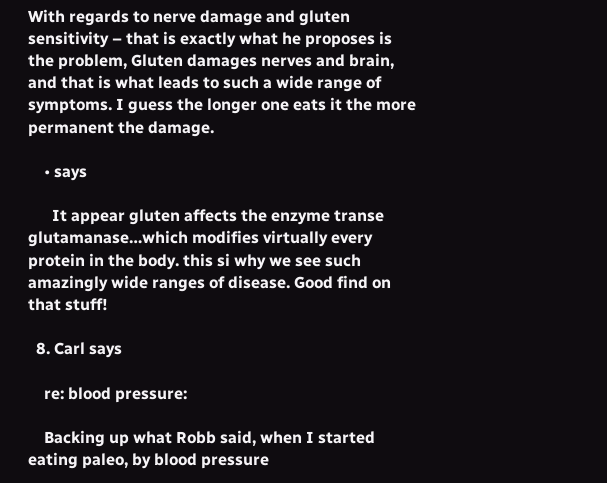With regards to nerve damage and gluten sensitivity – that is exactly what he proposes is the problem, Gluten damages nerves and brain, and that is what leads to such a wide range of symptoms. I guess the longer one eats it the more permanent the damage.

    • says

      It appear gluten affects the enzyme transe glutamanase…which modifies virtually every protein in the body. this si why we see such amazingly wide ranges of disease. Good find on that stuff!

  8. Carl says

    re: blood pressure:

    Backing up what Robb said, when I started eating paleo, by blood pressure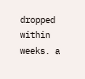dropped within weeks. a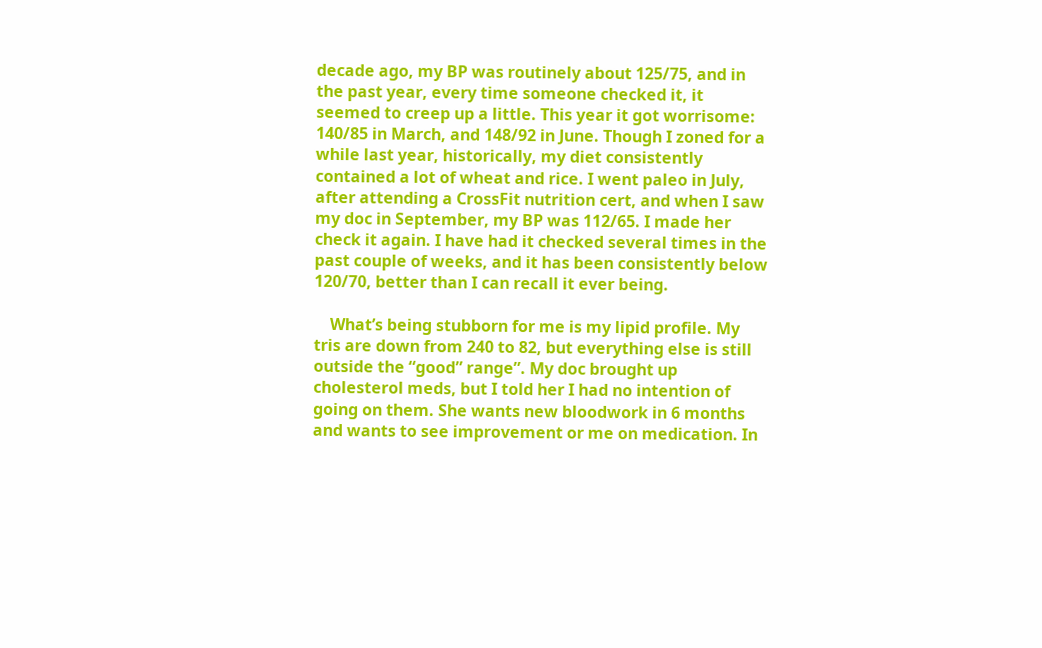decade ago, my BP was routinely about 125/75, and in the past year, every time someone checked it, it seemed to creep up a little. This year it got worrisome: 140/85 in March, and 148/92 in June. Though I zoned for a while last year, historically, my diet consistently contained a lot of wheat and rice. I went paleo in July, after attending a CrossFit nutrition cert, and when I saw my doc in September, my BP was 112/65. I made her check it again. I have had it checked several times in the past couple of weeks, and it has been consistently below 120/70, better than I can recall it ever being.

    What’s being stubborn for me is my lipid profile. My tris are down from 240 to 82, but everything else is still outside the “good” range”. My doc brought up cholesterol meds, but I told her I had no intention of going on them. She wants new bloodwork in 6 months and wants to see improvement or me on medication. In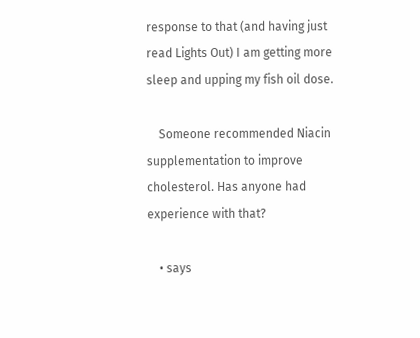response to that (and having just read Lights Out) I am getting more sleep and upping my fish oil dose.

    Someone recommended Niacin supplementation to improve cholesterol. Has anyone had experience with that?

    • says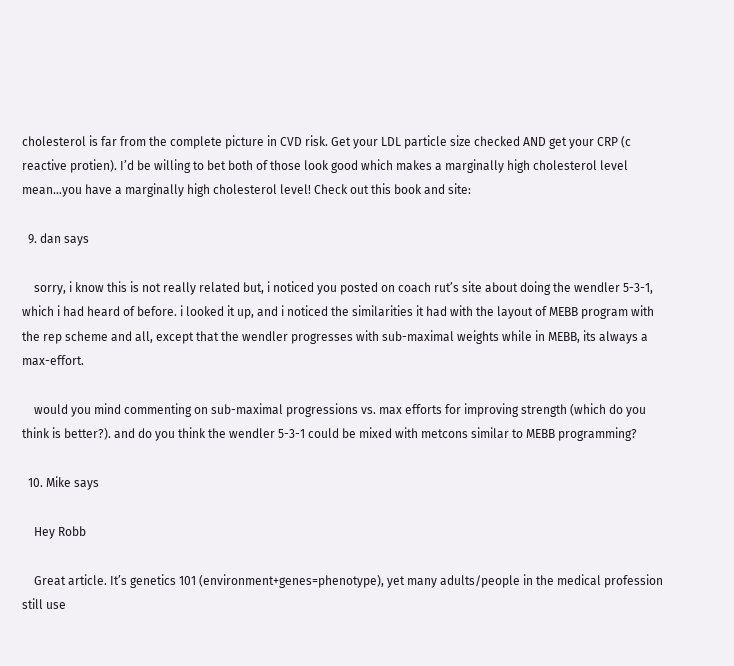cholesterol is far from the complete picture in CVD risk. Get your LDL particle size checked AND get your CRP (c reactive protien). I’d be willing to bet both of those look good which makes a marginally high cholesterol level mean…you have a marginally high cholesterol level! Check out this book and site:

  9. dan says

    sorry, i know this is not really related but, i noticed you posted on coach rut’s site about doing the wendler 5-3-1, which i had heard of before. i looked it up, and i noticed the similarities it had with the layout of MEBB program with the rep scheme and all, except that the wendler progresses with sub-maximal weights while in MEBB, its always a max-effort.

    would you mind commenting on sub-maximal progressions vs. max efforts for improving strength (which do you think is better?). and do you think the wendler 5-3-1 could be mixed with metcons similar to MEBB programming?

  10. Mike says

    Hey Robb

    Great article. It’s genetics 101 (environment+genes=phenotype), yet many adults/people in the medical profession still use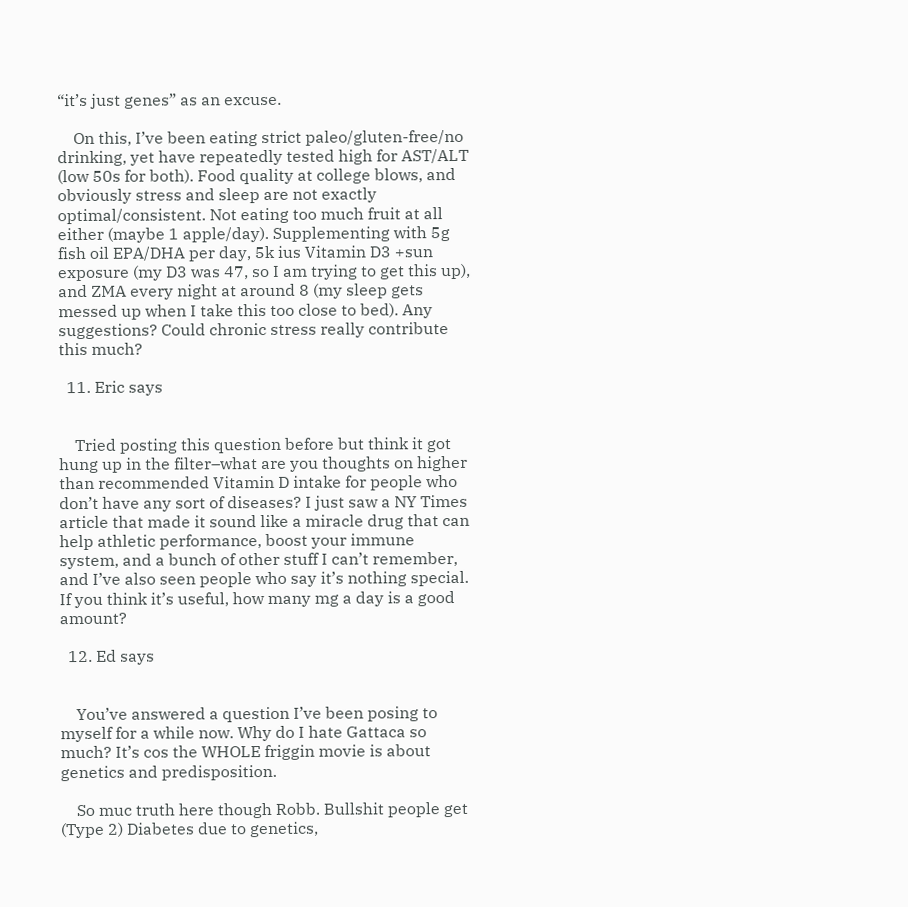“it’s just genes” as an excuse.

    On this, I’ve been eating strict paleo/gluten-free/no drinking, yet have repeatedly tested high for AST/ALT (low 50s for both). Food quality at college blows, and obviously stress and sleep are not exactly optimal/consistent. Not eating too much fruit at all either (maybe 1 apple/day). Supplementing with 5g fish oil EPA/DHA per day, 5k ius Vitamin D3 +sun exposure (my D3 was 47, so I am trying to get this up), and ZMA every night at around 8 (my sleep gets messed up when I take this too close to bed). Any suggestions? Could chronic stress really contribute this much?

  11. Eric says


    Tried posting this question before but think it got hung up in the filter–what are you thoughts on higher than recommended Vitamin D intake for people who don’t have any sort of diseases? I just saw a NY Times article that made it sound like a miracle drug that can help athletic performance, boost your immune system, and a bunch of other stuff I can’t remember, and I’ve also seen people who say it’s nothing special. If you think it’s useful, how many mg a day is a good amount?

  12. Ed says


    You’ve answered a question I’ve been posing to myself for a while now. Why do I hate Gattaca so much? It’s cos the WHOLE friggin movie is about genetics and predisposition.

    So muc truth here though Robb. Bullshit people get (Type 2) Diabetes due to genetics,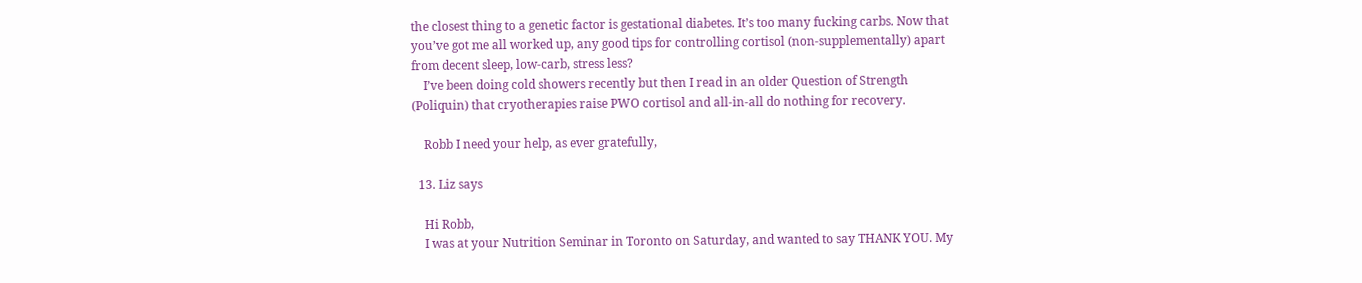the closest thing to a genetic factor is gestational diabetes. It’s too many fucking carbs. Now that you’ve got me all worked up, any good tips for controlling cortisol (non-supplementally) apart from decent sleep, low-carb, stress less?
    I’ve been doing cold showers recently but then I read in an older Question of Strength (Poliquin) that cryotherapies raise PWO cortisol and all-in-all do nothing for recovery.

    Robb I need your help, as ever gratefully,

  13. Liz says

    Hi Robb,
    I was at your Nutrition Seminar in Toronto on Saturday, and wanted to say THANK YOU. My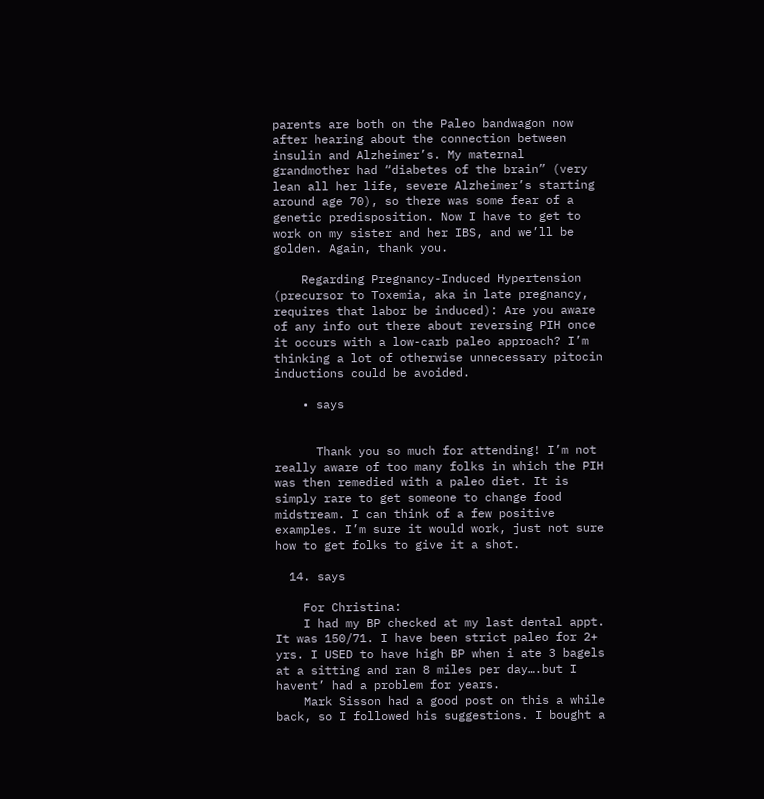parents are both on the Paleo bandwagon now after hearing about the connection between insulin and Alzheimer’s. My maternal grandmother had “diabetes of the brain” (very lean all her life, severe Alzheimer’s starting around age 70), so there was some fear of a genetic predisposition. Now I have to get to work on my sister and her IBS, and we’ll be golden. Again, thank you.

    Regarding Pregnancy-Induced Hypertension (precursor to Toxemia, aka in late pregnancy, requires that labor be induced): Are you aware of any info out there about reversing PIH once it occurs with a low-carb paleo approach? I’m thinking a lot of otherwise unnecessary pitocin inductions could be avoided.

    • says


      Thank you so much for attending! I’m not really aware of too many folks in which the PIH was then remedied with a paleo diet. It is simply rare to get someone to change food midstream. I can think of a few positive examples. I’m sure it would work, just not sure how to get folks to give it a shot.

  14. says

    For Christina:
    I had my BP checked at my last dental appt. It was 150/71. I have been strict paleo for 2+ yrs. I USED to have high BP when i ate 3 bagels at a sitting and ran 8 miles per day….but I havent’ had a problem for years.
    Mark Sisson had a good post on this a while back, so I followed his suggestions. I bought a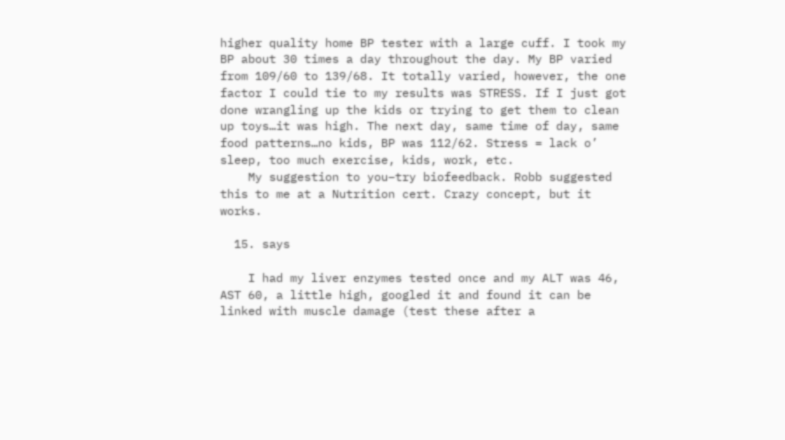higher quality home BP tester with a large cuff. I took my BP about 30 times a day throughout the day. My BP varied from 109/60 to 139/68. It totally varied, however, the one factor I could tie to my results was STRESS. If I just got done wrangling up the kids or trying to get them to clean up toys…it was high. The next day, same time of day, same food patterns…no kids, BP was 112/62. Stress = lack o’ sleep, too much exercise, kids, work, etc.
    My suggestion to you–try biofeedback. Robb suggested this to me at a Nutrition cert. Crazy concept, but it works.

  15. says

    I had my liver enzymes tested once and my ALT was 46, AST 60, a little high, googled it and found it can be linked with muscle damage (test these after a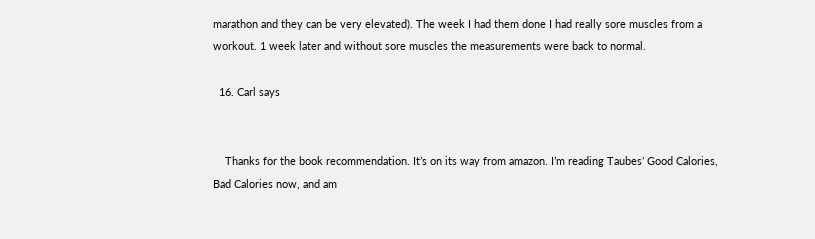marathon and they can be very elevated). The week I had them done I had really sore muscles from a workout. 1 week later and without sore muscles the measurements were back to normal.

  16. Carl says


    Thanks for the book recommendation. It’s on its way from amazon. I’m reading Taubes’ Good Calories, Bad Calories now, and am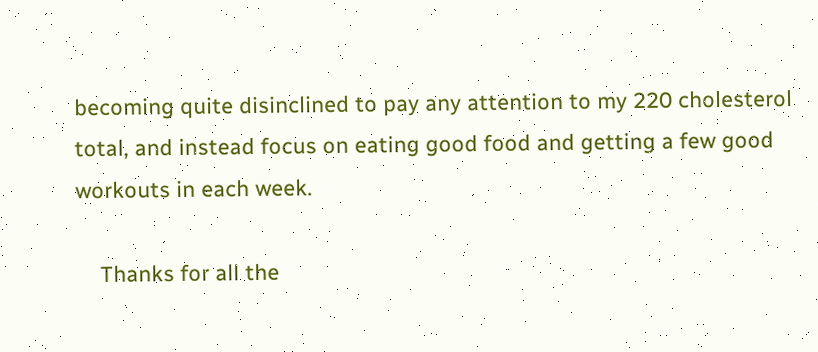becoming quite disinclined to pay any attention to my 220 cholesterol total, and instead focus on eating good food and getting a few good workouts in each week.

    Thanks for all the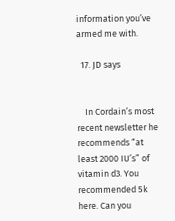information you’ve armed me with.

  17. JD says


    In Cordain’s most recent newsletter he recommends “at least 2000 IU’s” of vitamin d3. You recommended 5k here. Can you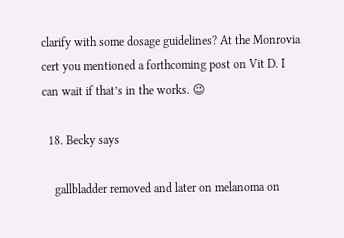clarify with some dosage guidelines? At the Monrovia cert you mentioned a forthcoming post on Vit D. I can wait if that’s in the works. 😉

  18. Becky says

    gallbladder removed and later on melanoma on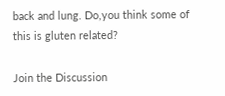back and lung. Do,you think some of this is gluten related?

Join the Discussion